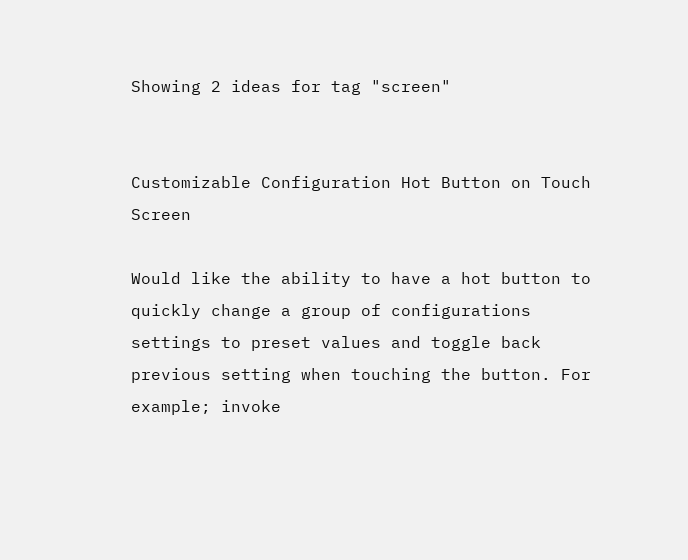Showing 2 ideas for tag "screen"


Customizable Configuration Hot Button on Touch Screen

Would like the ability to have a hot button to quickly change a group of configurations settings to preset values and toggle back previous setting when touching the button. For example; invoke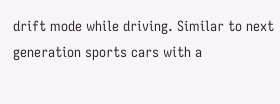drift mode while driving. Similar to next generation sports cars with a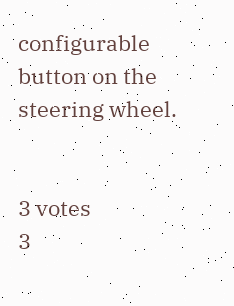configurable button on the steering wheel.


3 votes
3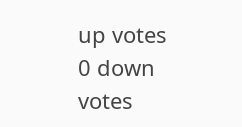up votes
0 down votes